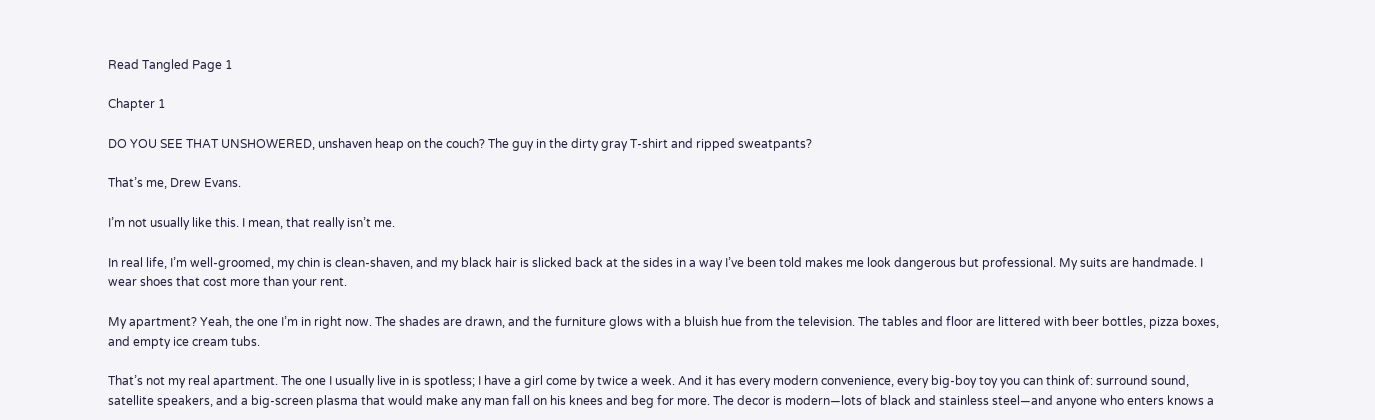Read Tangled Page 1

Chapter 1

DO YOU SEE THAT UNSHOWERED, unshaven heap on the couch? The guy in the dirty gray T-shirt and ripped sweatpants?

That’s me, Drew Evans.

I’m not usually like this. I mean, that really isn’t me.

In real life, I’m well-groomed, my chin is clean-shaven, and my black hair is slicked back at the sides in a way I’ve been told makes me look dangerous but professional. My suits are handmade. I wear shoes that cost more than your rent.

My apartment? Yeah, the one I’m in right now. The shades are drawn, and the furniture glows with a bluish hue from the television. The tables and floor are littered with beer bottles, pizza boxes, and empty ice cream tubs.

That’s not my real apartment. The one I usually live in is spotless; I have a girl come by twice a week. And it has every modern convenience, every big-boy toy you can think of: surround sound, satellite speakers, and a big-screen plasma that would make any man fall on his knees and beg for more. The decor is modern—lots of black and stainless steel—and anyone who enters knows a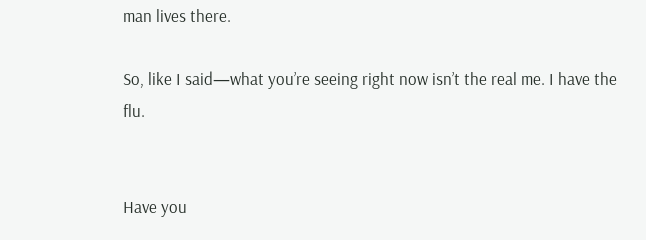man lives there.

So, like I said—what you’re seeing right now isn’t the real me. I have the flu.


Have you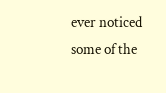ever noticed some of the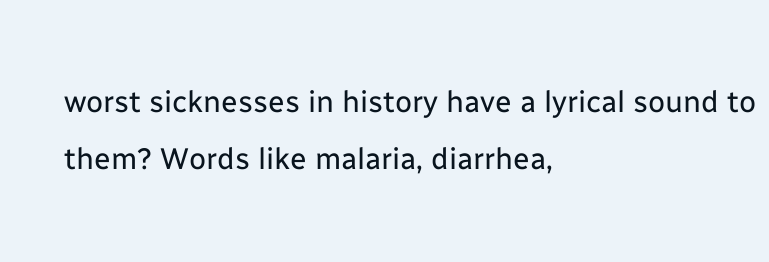worst sicknesses in history have a lyrical sound to them? Words like malaria, diarrhea,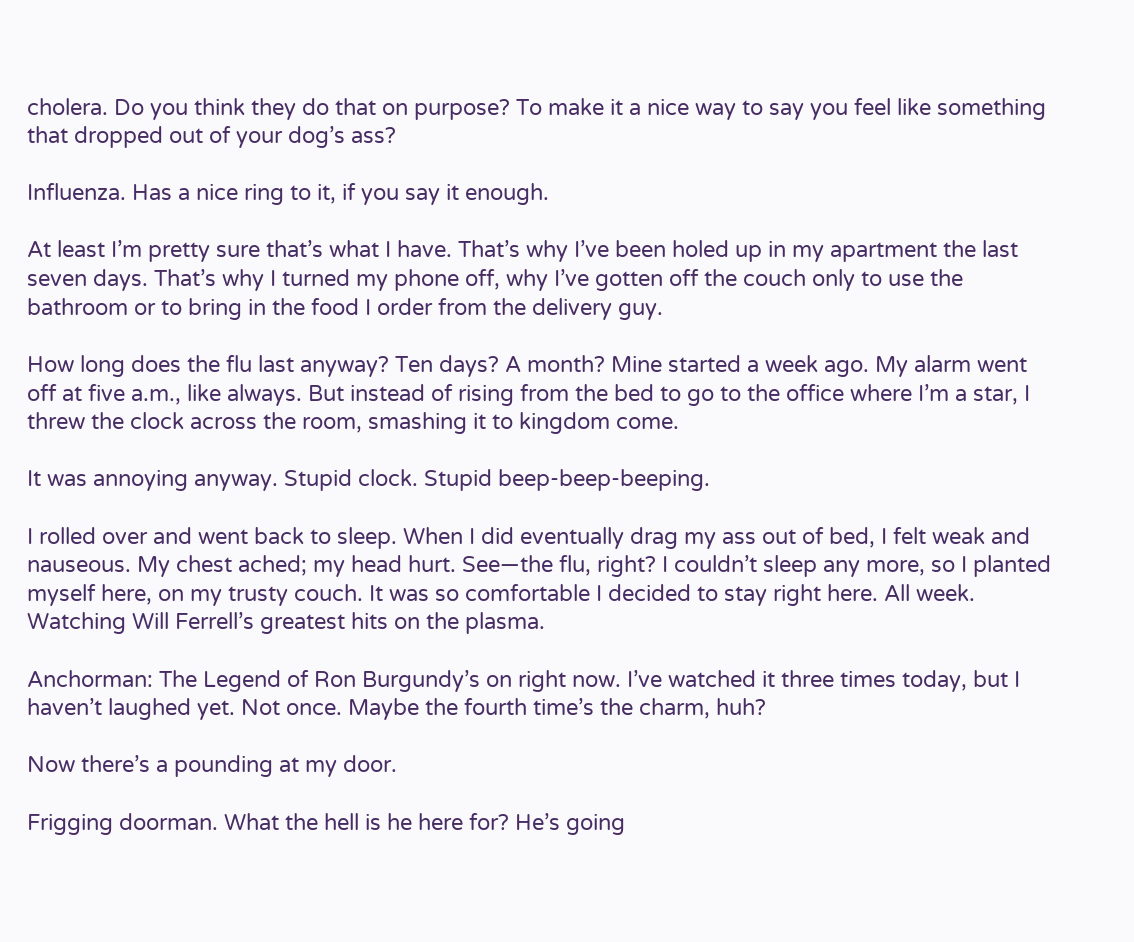cholera. Do you think they do that on purpose? To make it a nice way to say you feel like something that dropped out of your dog’s ass?

Influenza. Has a nice ring to it, if you say it enough.

At least I’m pretty sure that’s what I have. That’s why I’ve been holed up in my apartment the last seven days. That’s why I turned my phone off, why I’ve gotten off the couch only to use the bathroom or to bring in the food I order from the delivery guy.

How long does the flu last anyway? Ten days? A month? Mine started a week ago. My alarm went off at five a.m., like always. But instead of rising from the bed to go to the office where I’m a star, I threw the clock across the room, smashing it to kingdom come.

It was annoying anyway. Stupid clock. Stupid beep-beep-beeping.

I rolled over and went back to sleep. When I did eventually drag my ass out of bed, I felt weak and nauseous. My chest ached; my head hurt. See—the flu, right? I couldn’t sleep any more, so I planted myself here, on my trusty couch. It was so comfortable I decided to stay right here. All week. Watching Will Ferrell’s greatest hits on the plasma.

Anchorman: The Legend of Ron Burgundy’s on right now. I’ve watched it three times today, but I haven’t laughed yet. Not once. Maybe the fourth time’s the charm, huh?

Now there’s a pounding at my door.

Frigging doorman. What the hell is he here for? He’s going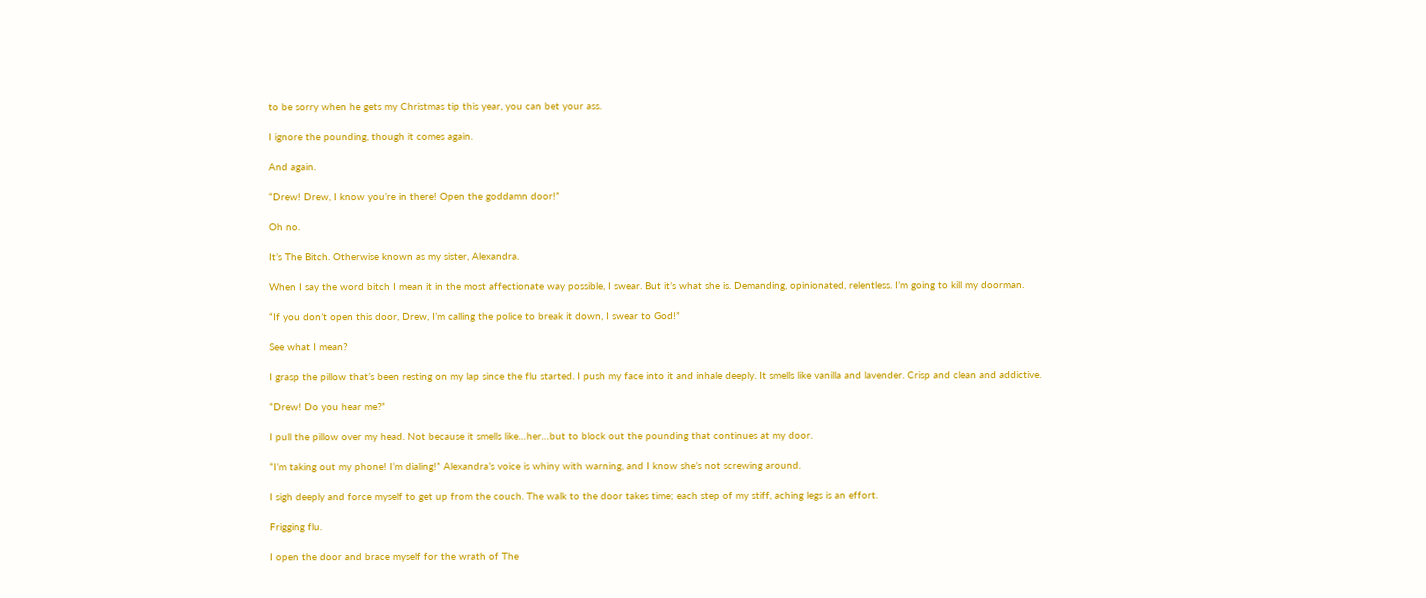to be sorry when he gets my Christmas tip this year, you can bet your ass.

I ignore the pounding, though it comes again.

And again.

“Drew! Drew, I know you’re in there! Open the goddamn door!”

Oh no.

It’s The Bitch. Otherwise known as my sister, Alexandra.

When I say the word bitch I mean it in the most affectionate way possible, I swear. But it’s what she is. Demanding, opinionated, relentless. I’m going to kill my doorman.

“If you don’t open this door, Drew, I’m calling the police to break it down, I swear to God!”

See what I mean?

I grasp the pillow that’s been resting on my lap since the flu started. I push my face into it and inhale deeply. It smells like vanilla and lavender. Crisp and clean and addictive.

“Drew! Do you hear me?”

I pull the pillow over my head. Not because it smells like…her…but to block out the pounding that continues at my door.

“I’m taking out my phone! I’m dialing!” Alexandra’s voice is whiny with warning, and I know she’s not screwing around.

I sigh deeply and force myself to get up from the couch. The walk to the door takes time; each step of my stiff, aching legs is an effort.

Frigging flu.

I open the door and brace myself for the wrath of The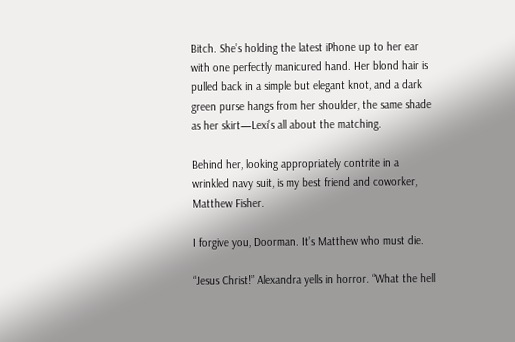Bitch. She’s holding the latest iPhone up to her ear with one perfectly manicured hand. Her blond hair is pulled back in a simple but elegant knot, and a dark green purse hangs from her shoulder, the same shade as her skirt—Lexi’s all about the matching.

Behind her, looking appropriately contrite in a wrinkled navy suit, is my best friend and coworker, Matthew Fisher.

I forgive you, Doorman. It’s Matthew who must die.

“Jesus Christ!” Alexandra yells in horror. “What the hell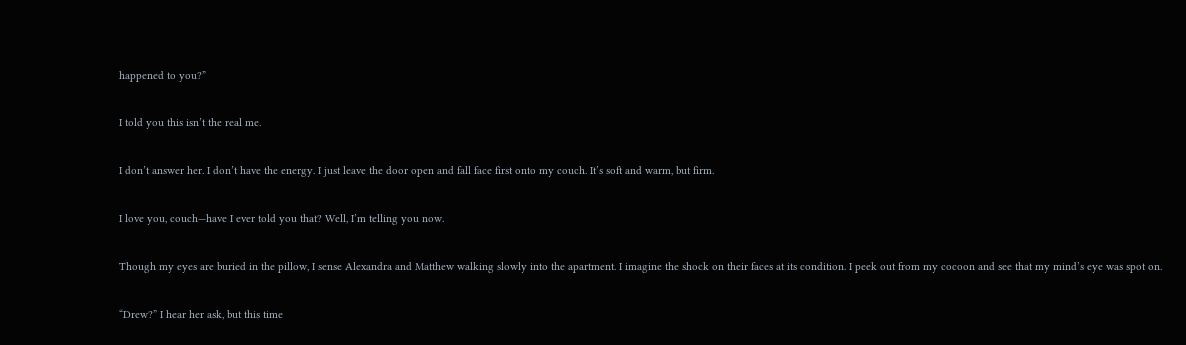happened to you?”

I told you this isn’t the real me.

I don’t answer her. I don’t have the energy. I just leave the door open and fall face first onto my couch. It’s soft and warm, but firm.

I love you, couch—have I ever told you that? Well, I’m telling you now.

Though my eyes are buried in the pillow, I sense Alexandra and Matthew walking slowly into the apartment. I imagine the shock on their faces at its condition. I peek out from my cocoon and see that my mind’s eye was spot on.

“Drew?” I hear her ask, but this time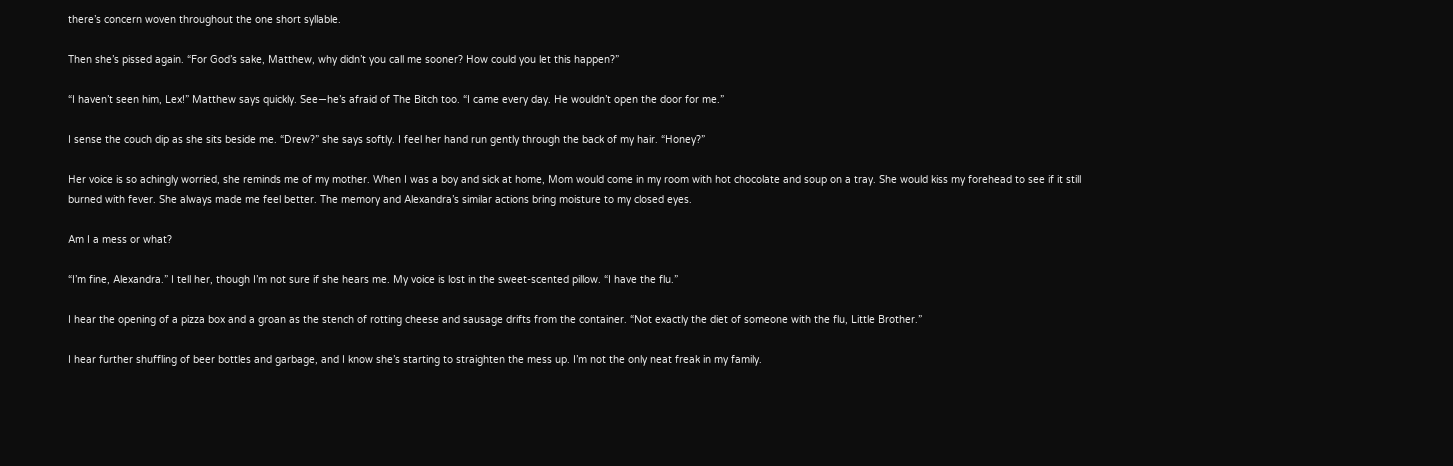there’s concern woven throughout the one short syllable.

Then she’s pissed again. “For God’s sake, Matthew, why didn’t you call me sooner? How could you let this happen?”

“I haven’t seen him, Lex!” Matthew says quickly. See—he’s afraid of The Bitch too. “I came every day. He wouldn’t open the door for me.”

I sense the couch dip as she sits beside me. “Drew?” she says softly. I feel her hand run gently through the back of my hair. “Honey?”

Her voice is so achingly worried, she reminds me of my mother. When I was a boy and sick at home, Mom would come in my room with hot chocolate and soup on a tray. She would kiss my forehead to see if it still burned with fever. She always made me feel better. The memory and Alexandra’s similar actions bring moisture to my closed eyes.

Am I a mess or what?

“I’m fine, Alexandra.” I tell her, though I’m not sure if she hears me. My voice is lost in the sweet-scented pillow. “I have the flu.”

I hear the opening of a pizza box and a groan as the stench of rotting cheese and sausage drifts from the container. “Not exactly the diet of someone with the flu, Little Brother.”

I hear further shuffling of beer bottles and garbage, and I know she’s starting to straighten the mess up. I’m not the only neat freak in my family.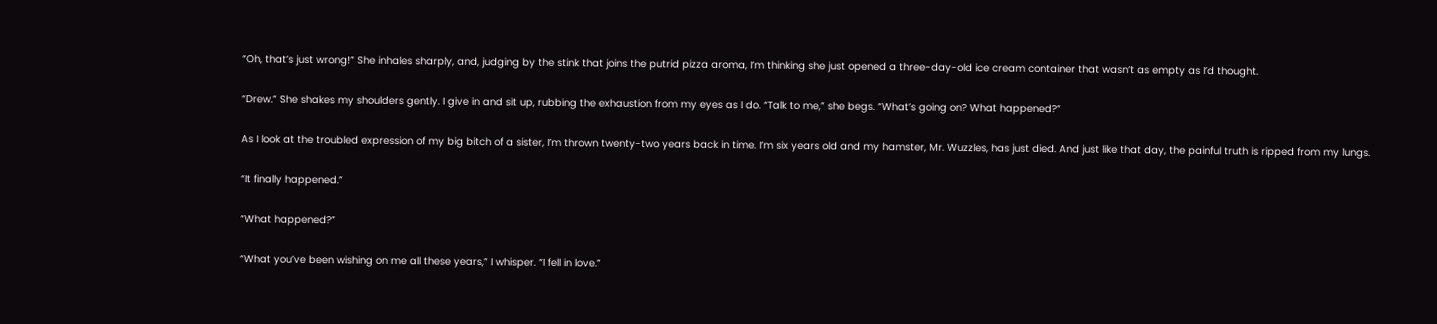“Oh, that’s just wrong!” She inhales sharply, and, judging by the stink that joins the putrid pizza aroma, I’m thinking she just opened a three-day-old ice cream container that wasn’t as empty as I’d thought.

“Drew.” She shakes my shoulders gently. I give in and sit up, rubbing the exhaustion from my eyes as I do. “Talk to me,” she begs. “What’s going on? What happened?”

As I look at the troubled expression of my big bitch of a sister, I’m thrown twenty-two years back in time. I’m six years old and my hamster, Mr. Wuzzles, has just died. And just like that day, the painful truth is ripped from my lungs.

“It finally happened.”

“What happened?”

“What you’ve been wishing on me all these years,” I whisper. “I fell in love.”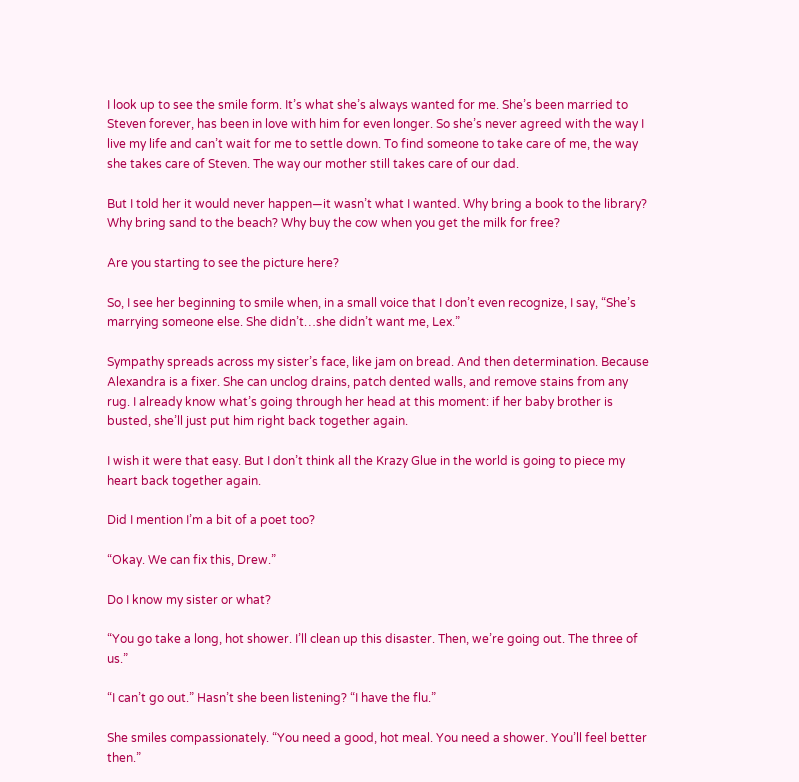I look up to see the smile form. It’s what she’s always wanted for me. She’s been married to Steven forever, has been in love with him for even longer. So she’s never agreed with the way I live my life and can’t wait for me to settle down. To find someone to take care of me, the way she takes care of Steven. The way our mother still takes care of our dad.

But I told her it would never happen—it wasn’t what I wanted. Why bring a book to the library? Why bring sand to the beach? Why buy the cow when you get the milk for free?

Are you starting to see the picture here?

So, I see her beginning to smile when, in a small voice that I don’t even recognize, I say, “She’s marrying someone else. She didn’t…she didn’t want me, Lex.”

Sympathy spreads across my sister’s face, like jam on bread. And then determination. Because Alexandra is a fixer. She can unclog drains, patch dented walls, and remove stains from any rug. I already know what’s going through her head at this moment: if her baby brother is busted, she’ll just put him right back together again.

I wish it were that easy. But I don’t think all the Krazy Glue in the world is going to piece my heart back together again.

Did I mention I’m a bit of a poet too?

“Okay. We can fix this, Drew.”

Do I know my sister or what?

“You go take a long, hot shower. I’ll clean up this disaster. Then, we’re going out. The three of us.”

“I can’t go out.” Hasn’t she been listening? “I have the flu.”

She smiles compassionately. “You need a good, hot meal. You need a shower. You’ll feel better then.”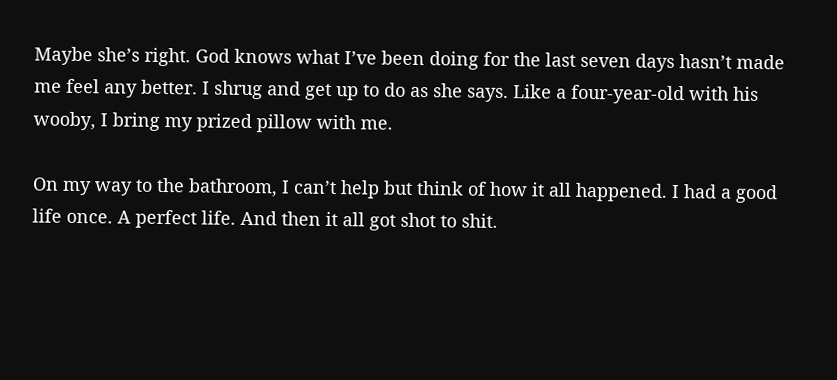Maybe she’s right. God knows what I’ve been doing for the last seven days hasn’t made me feel any better. I shrug and get up to do as she says. Like a four-year-old with his wooby, I bring my prized pillow with me.

On my way to the bathroom, I can’t help but think of how it all happened. I had a good life once. A perfect life. And then it all got shot to shit.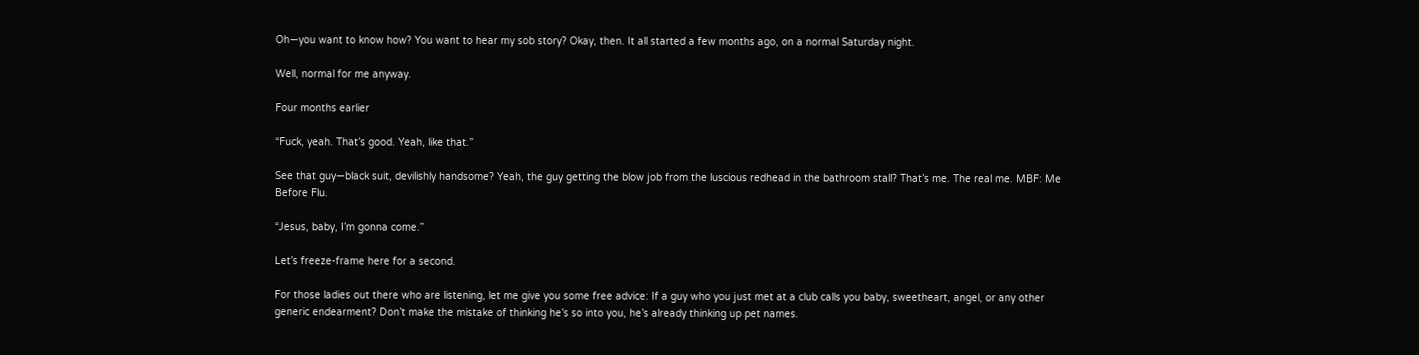Oh—you want to know how? You want to hear my sob story? Okay, then. It all started a few months ago, on a normal Saturday night.

Well, normal for me anyway.

Four months earlier

“Fuck, yeah. That’s good. Yeah, like that.”

See that guy—black suit, devilishly handsome? Yeah, the guy getting the blow job from the luscious redhead in the bathroom stall? That’s me. The real me. MBF: Me Before Flu.

“Jesus, baby, I’m gonna come.”

Let’s freeze-frame here for a second.

For those ladies out there who are listening, let me give you some free advice: If a guy who you just met at a club calls you baby, sweetheart, angel, or any other generic endearment? Don’t make the mistake of thinking he’s so into you, he’s already thinking up pet names.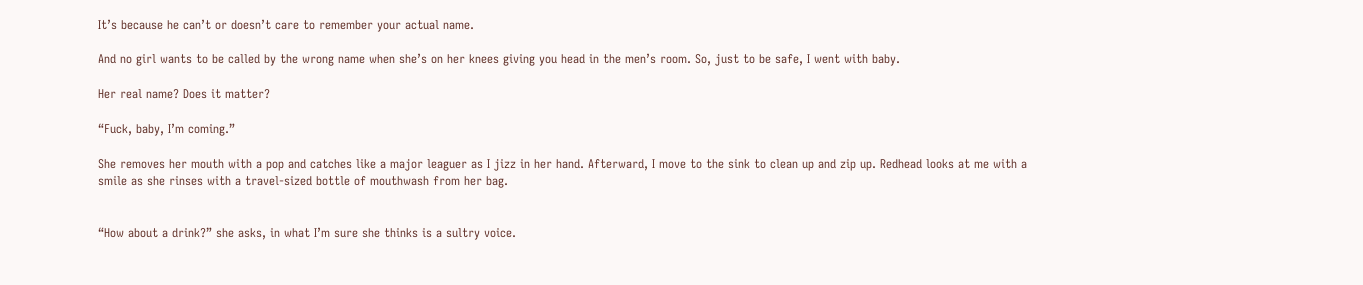It’s because he can’t or doesn’t care to remember your actual name.

And no girl wants to be called by the wrong name when she’s on her knees giving you head in the men’s room. So, just to be safe, I went with baby.

Her real name? Does it matter?

“Fuck, baby, I’m coming.”

She removes her mouth with a pop and catches like a major leaguer as I jizz in her hand. Afterward, I move to the sink to clean up and zip up. Redhead looks at me with a smile as she rinses with a travel-sized bottle of mouthwash from her bag.


“How about a drink?” she asks, in what I’m sure she thinks is a sultry voice.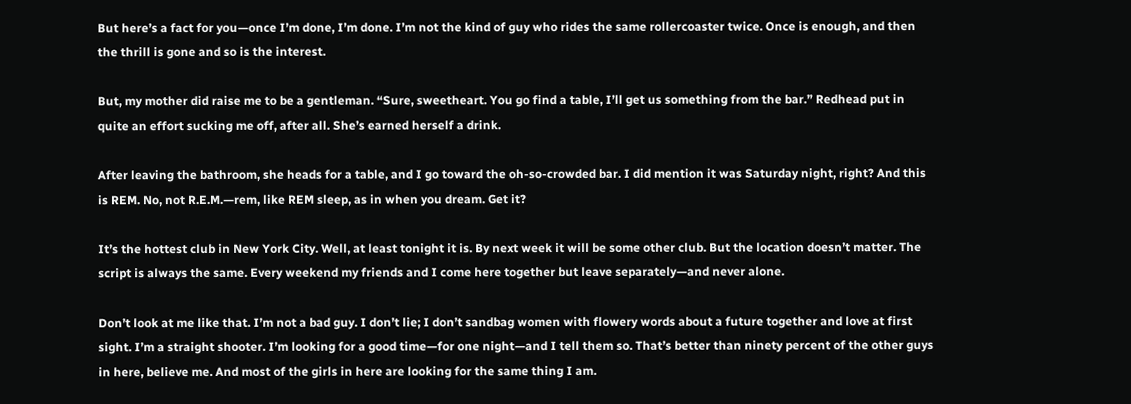But here’s a fact for you—once I’m done, I’m done. I’m not the kind of guy who rides the same rollercoaster twice. Once is enough, and then the thrill is gone and so is the interest.

But, my mother did raise me to be a gentleman. “Sure, sweetheart. You go find a table, I’ll get us something from the bar.” Redhead put in quite an effort sucking me off, after all. She’s earned herself a drink.

After leaving the bathroom, she heads for a table, and I go toward the oh-so-crowded bar. I did mention it was Saturday night, right? And this is REM. No, not R.E.M.—rem, like REM sleep, as in when you dream. Get it?

It’s the hottest club in New York City. Well, at least tonight it is. By next week it will be some other club. But the location doesn’t matter. The script is always the same. Every weekend my friends and I come here together but leave separately—and never alone.

Don’t look at me like that. I’m not a bad guy. I don’t lie; I don’t sandbag women with flowery words about a future together and love at first sight. I’m a straight shooter. I’m looking for a good time—for one night—and I tell them so. That’s better than ninety percent of the other guys in here, believe me. And most of the girls in here are looking for the same thing I am.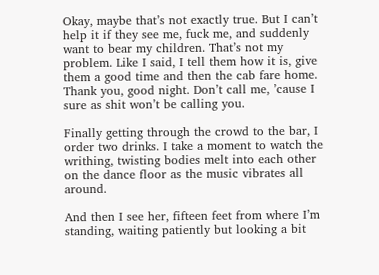Okay, maybe that’s not exactly true. But I can’t help it if they see me, fuck me, and suddenly want to bear my children. That’s not my problem. Like I said, I tell them how it is, give them a good time and then the cab fare home. Thank you, good night. Don’t call me, ’cause I sure as shit won’t be calling you.

Finally getting through the crowd to the bar, I order two drinks. I take a moment to watch the writhing, twisting bodies melt into each other on the dance floor as the music vibrates all around.

And then I see her, fifteen feet from where I’m standing, waiting patiently but looking a bit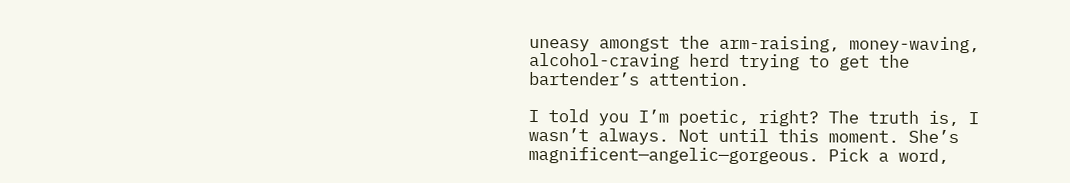uneasy amongst the arm-raising, money-waving, alcohol-craving herd trying to get the bartender’s attention.

I told you I’m poetic, right? The truth is, I wasn’t always. Not until this moment. She’s magnificent—angelic—gorgeous. Pick a word,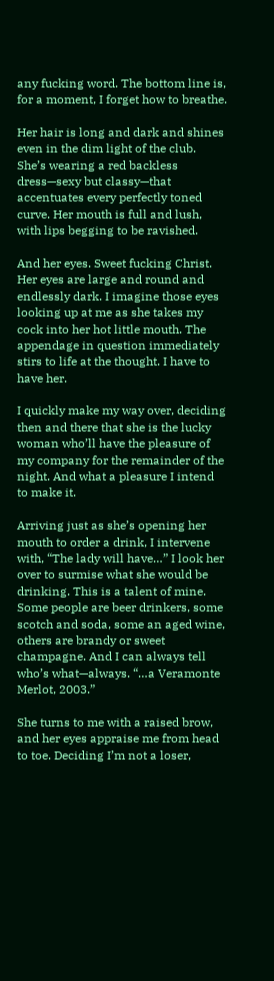any fucking word. The bottom line is, for a moment, I forget how to breathe.

Her hair is long and dark and shines even in the dim light of the club. She’s wearing a red backless dress—sexy but classy—that accentuates every perfectly toned curve. Her mouth is full and lush, with lips begging to be ravished.

And her eyes. Sweet fucking Christ. Her eyes are large and round and endlessly dark. I imagine those eyes looking up at me as she takes my cock into her hot little mouth. The appendage in question immediately stirs to life at the thought. I have to have her.

I quickly make my way over, deciding then and there that she is the lucky woman who’ll have the pleasure of my company for the remainder of the night. And what a pleasure I intend to make it.

Arriving just as she’s opening her mouth to order a drink, I intervene with, “The lady will have…” I look her over to surmise what she would be drinking. This is a talent of mine. Some people are beer drinkers, some scotch and soda, some an aged wine, others are brandy or sweet champagne. And I can always tell who’s what—always. “…a Veramonte Merlot, 2003.”

She turns to me with a raised brow, and her eyes appraise me from head to toe. Deciding I’m not a loser,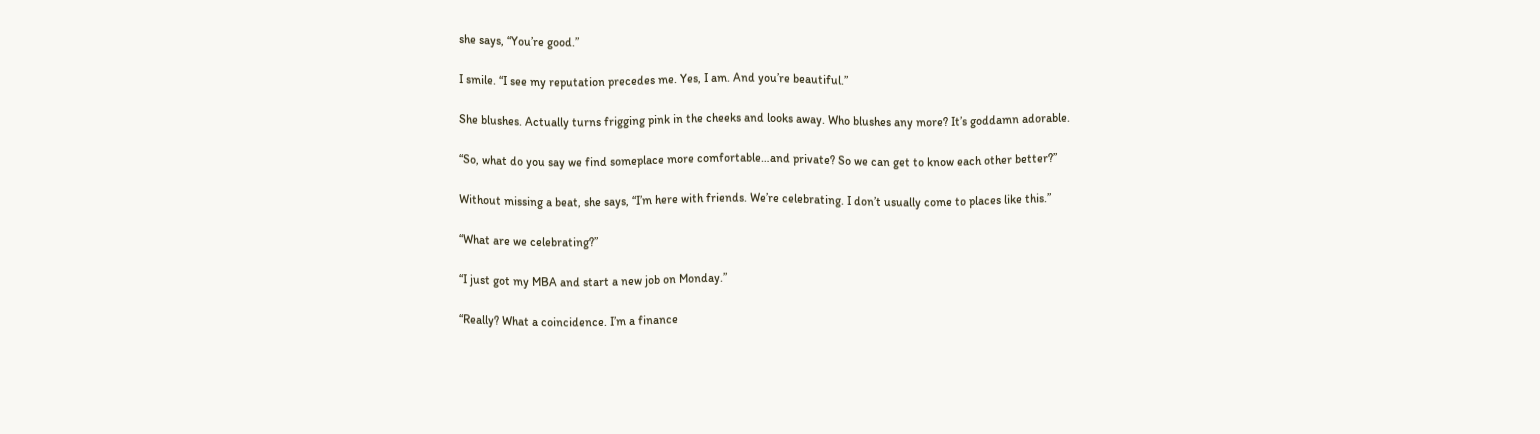she says, “You’re good.”

I smile. “I see my reputation precedes me. Yes, I am. And you’re beautiful.”

She blushes. Actually turns frigging pink in the cheeks and looks away. Who blushes any more? It’s goddamn adorable.

“So, what do you say we find someplace more comfortable…and private? So we can get to know each other better?”

Without missing a beat, she says, “I’m here with friends. We’re celebrating. I don’t usually come to places like this.”

“What are we celebrating?”

“I just got my MBA and start a new job on Monday.”

“Really? What a coincidence. I’m a finance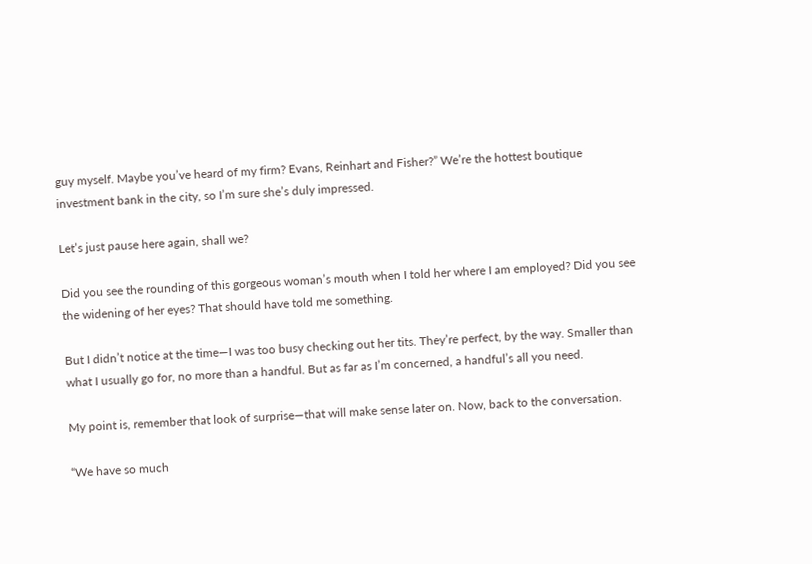guy myself. Maybe you’ve heard of my firm? Evans, Reinhart and Fisher?” We’re the hottest boutique investment bank in the city, so I’m sure she’s duly impressed.

Let’s just pause here again, shall we?

Did you see the rounding of this gorgeous woman’s mouth when I told her where I am employed? Did you see the widening of her eyes? That should have told me something.

But I didn’t notice at the time—I was too busy checking out her tits. They’re perfect, by the way. Smaller than what I usually go for, no more than a handful. But as far as I’m concerned, a handful’s all you need.

My point is, remember that look of surprise—that will make sense later on. Now, back to the conversation.

“We have so much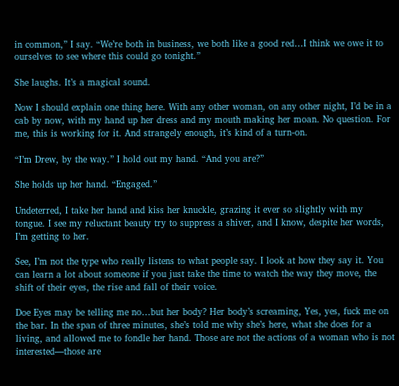in common,” I say. “We’re both in business, we both like a good red…I think we owe it to ourselves to see where this could go tonight.”

She laughs. It’s a magical sound.

Now I should explain one thing here. With any other woman, on any other night, I’d be in a cab by now, with my hand up her dress and my mouth making her moan. No question. For me, this is working for it. And strangely enough, it’s kind of a turn-on.

“I’m Drew, by the way.” I hold out my hand. “And you are?”

She holds up her hand. “Engaged.”

Undeterred, I take her hand and kiss her knuckle, grazing it ever so slightly with my tongue. I see my reluctant beauty try to suppress a shiver, and I know, despite her words, I’m getting to her.

See, I’m not the type who really listens to what people say. I look at how they say it. You can learn a lot about someone if you just take the time to watch the way they move, the shift of their eyes, the rise and fall of their voice.

Doe Eyes may be telling me no…but her body? Her body’s screaming, Yes, yes, fuck me on the bar. In the span of three minutes, she’s told me why she’s here, what she does for a living, and allowed me to fondle her hand. Those are not the actions of a woman who is not interested—those are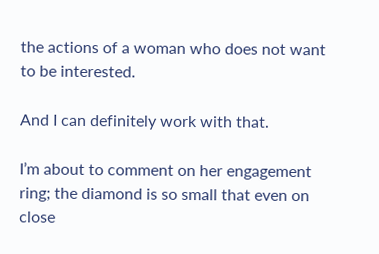the actions of a woman who does not want to be interested.

And I can definitely work with that.

I’m about to comment on her engagement ring; the diamond is so small that even on close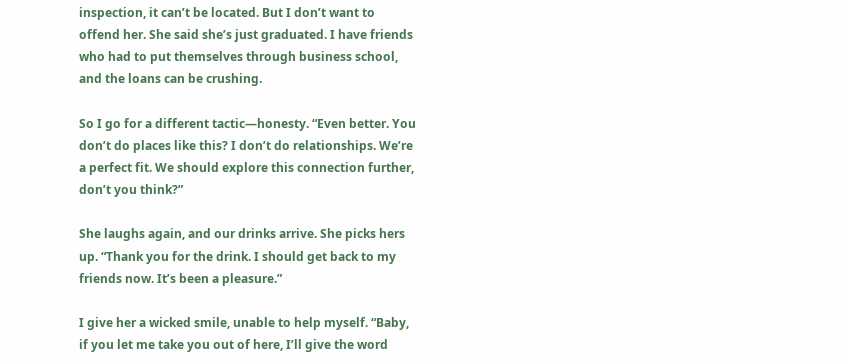inspection, it can’t be located. But I don’t want to offend her. She said she’s just graduated. I have friends who had to put themselves through business school, and the loans can be crushing.

So I go for a different tactic—honesty. “Even better. You don’t do places like this? I don’t do relationships. We’re a perfect fit. We should explore this connection further, don’t you think?”

She laughs again, and our drinks arrive. She picks hers up. “Thank you for the drink. I should get back to my friends now. It’s been a pleasure.”

I give her a wicked smile, unable to help myself. “Baby, if you let me take you out of here, I’ll give the word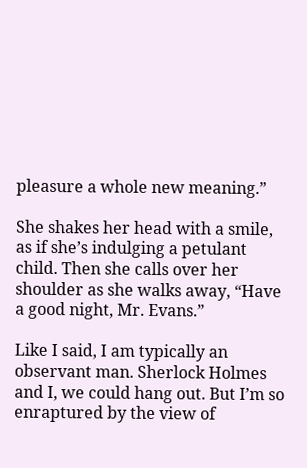pleasure a whole new meaning.”

She shakes her head with a smile, as if she’s indulging a petulant child. Then she calls over her shoulder as she walks away, “Have a good night, Mr. Evans.”

Like I said, I am typically an observant man. Sherlock Holmes and I, we could hang out. But I’m so enraptured by the view of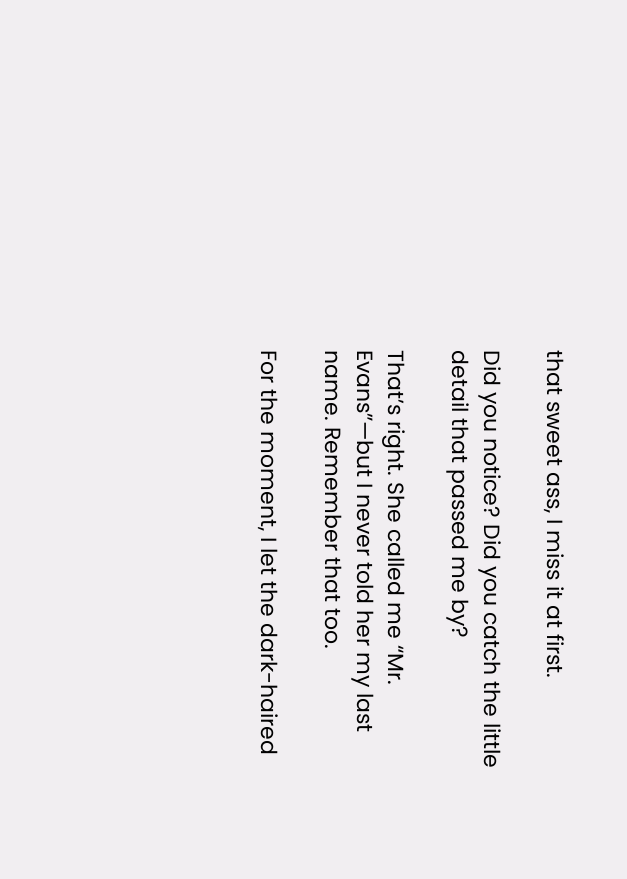that sweet ass, I miss it at first.

Did you notice? Did you catch the little detail that passed me by?

That’s right. She called me “Mr. Evans”—but I never told her my last name. Remember that too.

For the moment, I let the dark-haired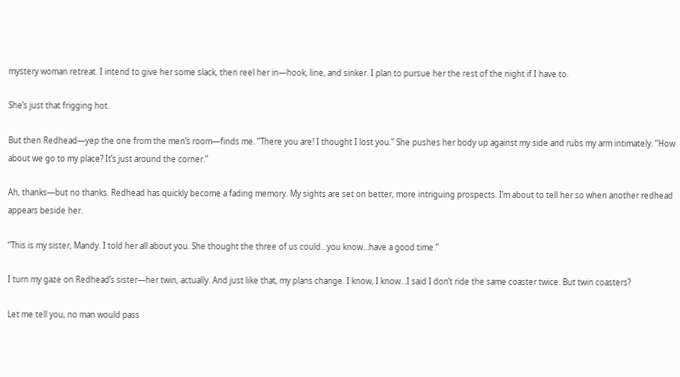mystery woman retreat. I intend to give her some slack, then reel her in—hook, line, and sinker. I plan to pursue her the rest of the night if I have to.

She’s just that frigging hot.

But then Redhead—yep the one from the men’s room—finds me. “There you are! I thought I lost you.” She pushes her body up against my side and rubs my arm intimately. “How about we go to my place? It’s just around the corner.”

Ah, thanks—but no thanks. Redhead has quickly become a fading memory. My sights are set on better, more intriguing prospects. I’m about to tell her so when another redhead appears beside her.

“This is my sister, Mandy. I told her all about you. She thought the three of us could…you know…have a good time.”

I turn my gaze on Redhead’s sister—her twin, actually. And just like that, my plans change. I know, I know…I said I don’t ride the same coaster twice. But twin coasters?

Let me tell you, no man would pass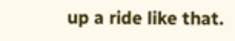up a ride like that.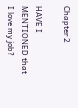Chapter 2

HAVE I MENTIONED that I love my job?